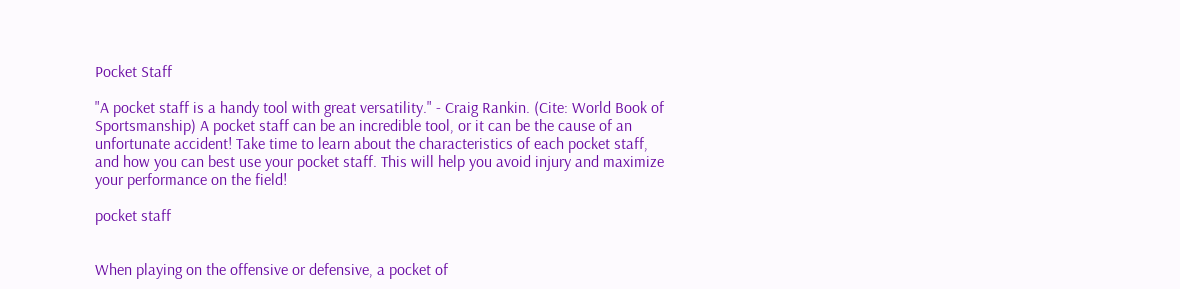Pocket Staff

"A pocket staff is a handy tool with great versatility." - Craig Rankin. (Cite: World Book of Sportsmanship) A pocket staff can be an incredible tool, or it can be the cause of an unfortunate accident! Take time to learn about the characteristics of each pocket staff, and how you can best use your pocket staff. This will help you avoid injury and maximize your performance on the field!

pocket staff


When playing on the offensive or defensive, a pocket of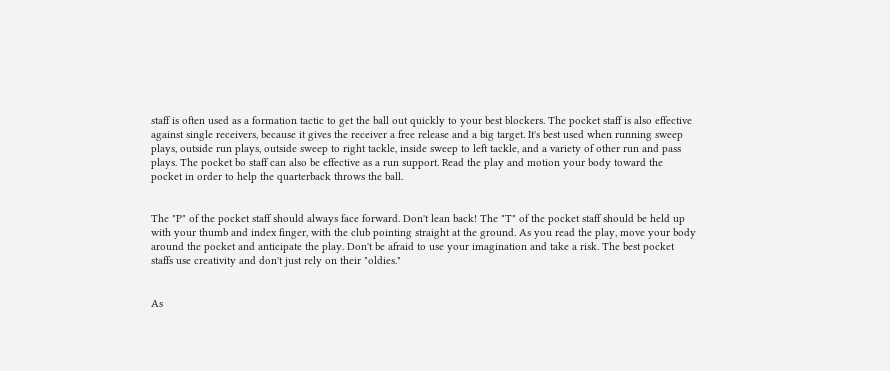staff is often used as a formation tactic to get the ball out quickly to your best blockers. The pocket staff is also effective against single receivers, because it gives the receiver a free release and a big target. It's best used when running sweep plays, outside run plays, outside sweep to right tackle, inside sweep to left tackle, and a variety of other run and pass plays. The pocket bo staff can also be effective as a run support. Read the play and motion your body toward the pocket in order to help the quarterback throws the ball.


The "P" of the pocket staff should always face forward. Don't lean back! The "T" of the pocket staff should be held up with your thumb and index finger, with the club pointing straight at the ground. As you read the play, move your body around the pocket and anticipate the play. Don't be afraid to use your imagination and take a risk. The best pocket staffs use creativity and don't just rely on their "oldies."


As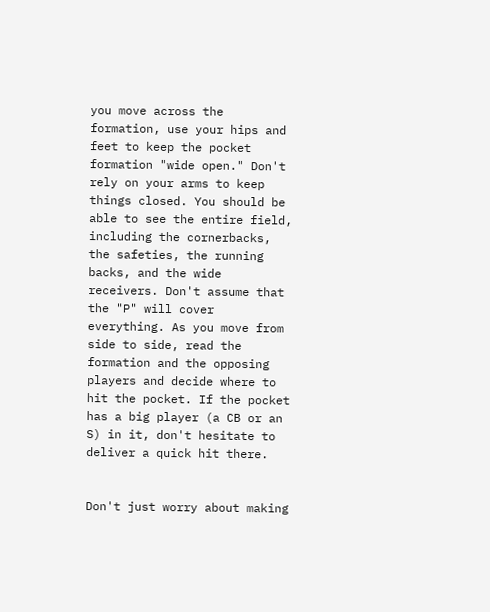you move across the formation, use your hips and feet to keep the pocket formation "wide open." Don't rely on your arms to keep things closed. You should be able to see the entire field, including the cornerbacks, the safeties, the running backs, and the wide receivers. Don't assume that the "P" will cover everything. As you move from side to side, read the formation and the opposing players and decide where to hit the pocket. If the pocket has a big player (a CB or an S) in it, don't hesitate to deliver a quick hit there.


Don't just worry about making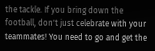the tackle. If you bring down the football, don't just celebrate with your teammates! You need to go and get the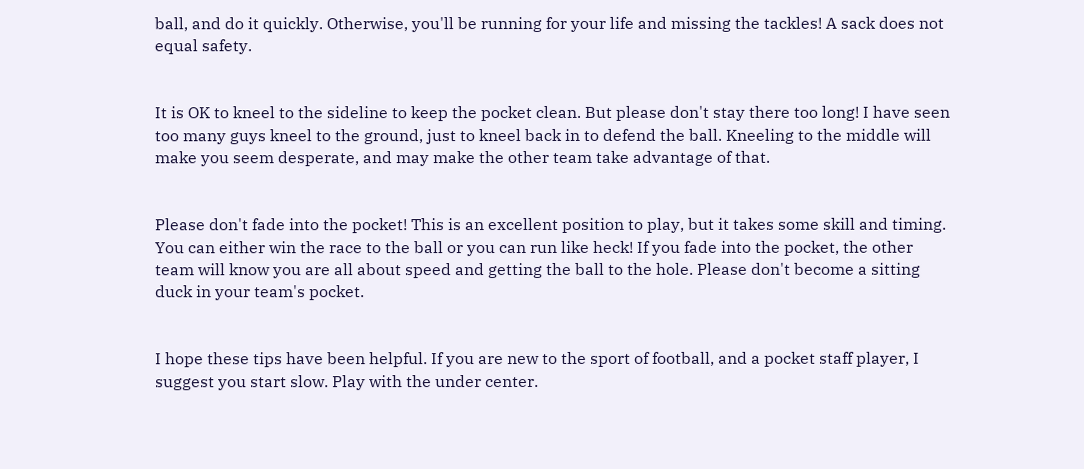ball, and do it quickly. Otherwise, you'll be running for your life and missing the tackles! A sack does not equal safety.


It is OK to kneel to the sideline to keep the pocket clean. But please don't stay there too long! I have seen too many guys kneel to the ground, just to kneel back in to defend the ball. Kneeling to the middle will make you seem desperate, and may make the other team take advantage of that.


Please don't fade into the pocket! This is an excellent position to play, but it takes some skill and timing. You can either win the race to the ball or you can run like heck! If you fade into the pocket, the other team will know you are all about speed and getting the ball to the hole. Please don't become a sitting duck in your team's pocket.


I hope these tips have been helpful. If you are new to the sport of football, and a pocket staff player, I suggest you start slow. Play with the under center.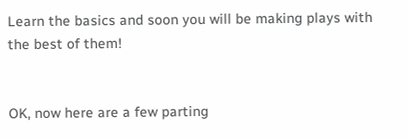Learn the basics and soon you will be making plays with the best of them!


OK, now here are a few parting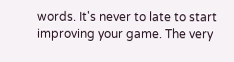words. It's never to late to start improving your game. The very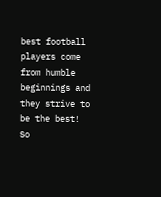best football players come from humble beginnings and they strive to be the best! So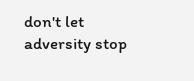don't let adversity stop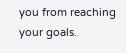you from reaching your goals.